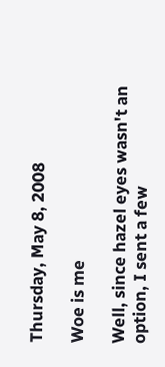Thursday, May 8, 2008

Woe is me

Well, since hazel eyes wasn't an option, I sent a few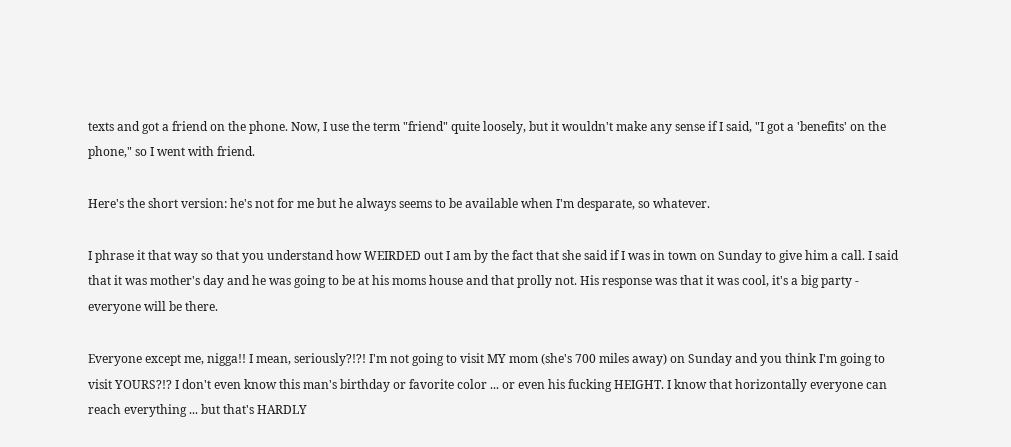texts and got a friend on the phone. Now, I use the term "friend" quite loosely, but it wouldn't make any sense if I said, "I got a 'benefits' on the phone," so I went with friend.

Here's the short version: he's not for me but he always seems to be available when I'm desparate, so whatever.

I phrase it that way so that you understand how WEIRDED out I am by the fact that she said if I was in town on Sunday to give him a call. I said that it was mother's day and he was going to be at his moms house and that prolly not. His response was that it was cool, it's a big party - everyone will be there.

Everyone except me, nigga!! I mean, seriously?!?! I'm not going to visit MY mom (she's 700 miles away) on Sunday and you think I'm going to visit YOURS?!? I don't even know this man's birthday or favorite color ... or even his fucking HEIGHT. I know that horizontally everyone can reach everything ... but that's HARDLY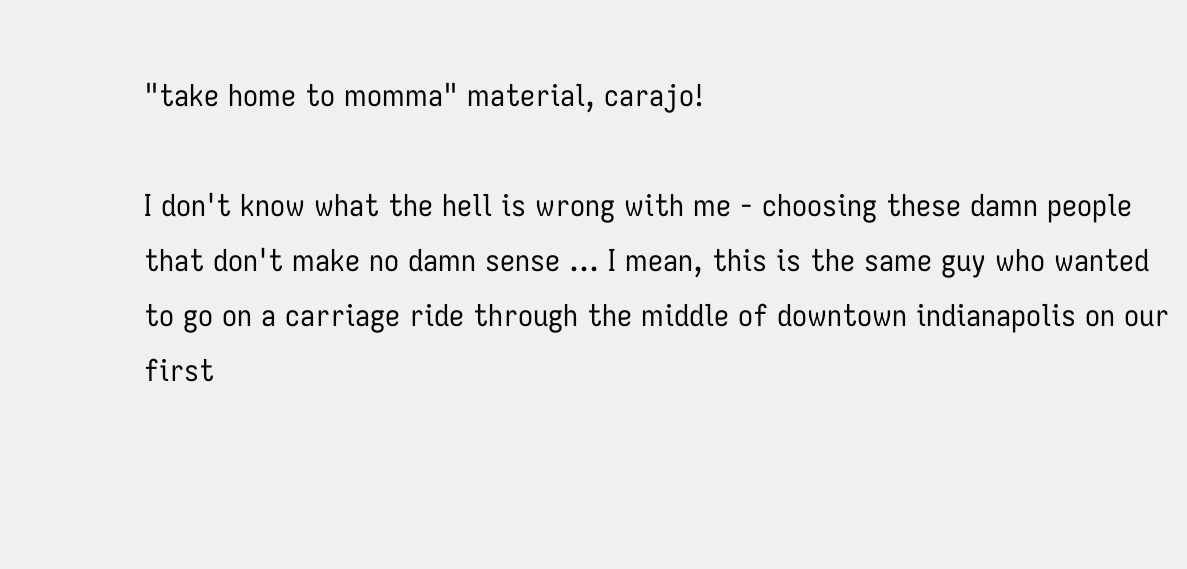"take home to momma" material, carajo!

I don't know what the hell is wrong with me - choosing these damn people that don't make no damn sense ... I mean, this is the same guy who wanted to go on a carriage ride through the middle of downtown indianapolis on our first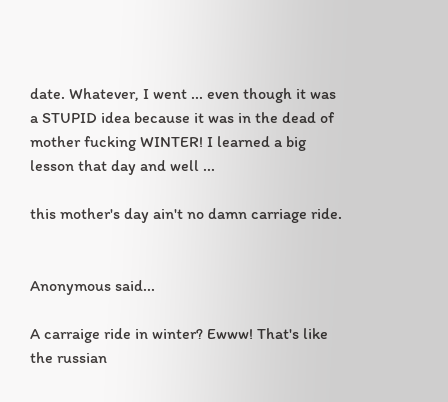date. Whatever, I went ... even though it was a STUPID idea because it was in the dead of mother fucking WINTER! I learned a big lesson that day and well ...

this mother's day ain't no damn carriage ride.


Anonymous said...

A carraige ride in winter? Ewww! That's like the russian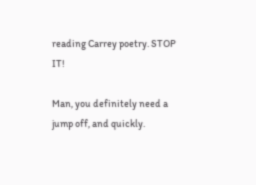reading Carrey poetry. STOP IT!

Man, you definitely need a jump off, and quickly.